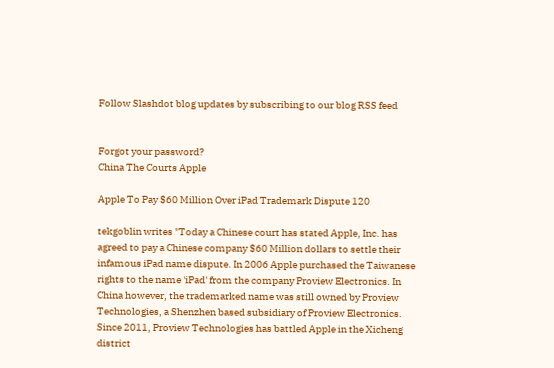Follow Slashdot blog updates by subscribing to our blog RSS feed


Forgot your password?
China The Courts Apple

Apple To Pay $60 Million Over iPad Trademark Dispute 120

tekgoblin writes "Today a Chinese court has stated Apple, Inc. has agreed to pay a Chinese company $60 Million dollars to settle their infamous iPad name dispute. In 2006 Apple purchased the Taiwanese rights to the name 'iPad' from the company Proview Electronics. In China however, the trademarked name was still owned by Proview Technologies, a Shenzhen based subsidiary of Proview Electronics. Since 2011, Proview Technologies has battled Apple in the Xicheng district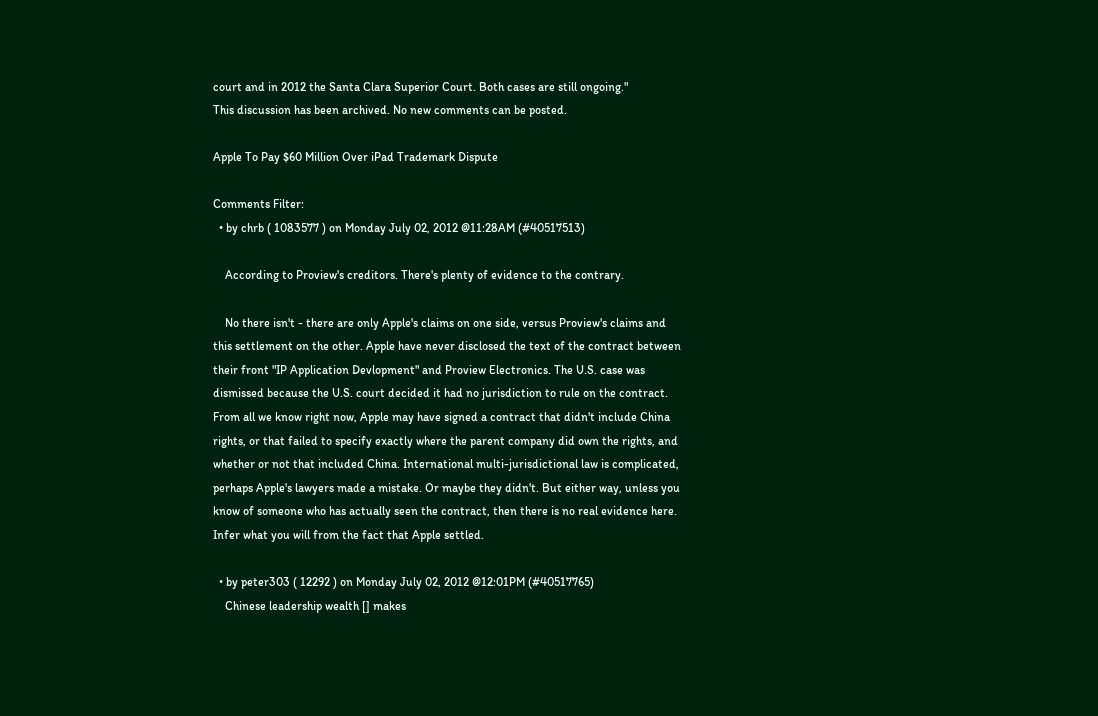court and in 2012 the Santa Clara Superior Court. Both cases are still ongoing."
This discussion has been archived. No new comments can be posted.

Apple To Pay $60 Million Over iPad Trademark Dispute

Comments Filter:
  • by chrb ( 1083577 ) on Monday July 02, 2012 @11:28AM (#40517513)

    According to Proview's creditors. There's plenty of evidence to the contrary.

    No there isn't - there are only Apple's claims on one side, versus Proview's claims and this settlement on the other. Apple have never disclosed the text of the contract between their front "IP Application Devlopment" and Proview Electronics. The U.S. case was dismissed because the U.S. court decided it had no jurisdiction to rule on the contract. From all we know right now, Apple may have signed a contract that didn't include China rights, or that failed to specify exactly where the parent company did own the rights, and whether or not that included China. International multi-jurisdictional law is complicated, perhaps Apple's lawyers made a mistake. Or maybe they didn't. But either way, unless you know of someone who has actually seen the contract, then there is no real evidence here. Infer what you will from the fact that Apple settled.

  • by peter303 ( 12292 ) on Monday July 02, 2012 @12:01PM (#40517765)
    Chinese leadership wealth [] makes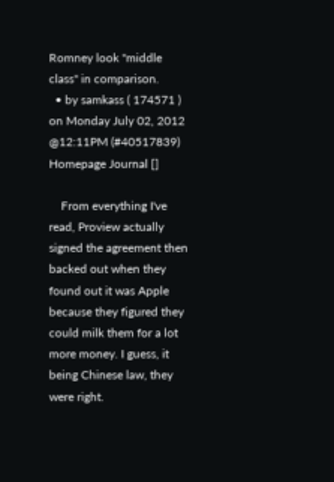Romney look "middle class" in comparison.
  • by samkass ( 174571 ) on Monday July 02, 2012 @12:11PM (#40517839) Homepage Journal []

    From everything I've read, Proview actually signed the agreement then backed out when they found out it was Apple because they figured they could milk them for a lot more money. I guess, it being Chinese law, they were right.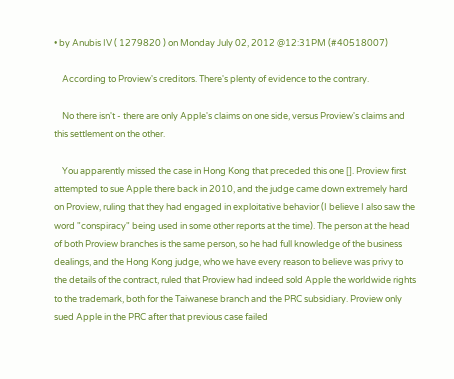• by Anubis IV ( 1279820 ) on Monday July 02, 2012 @12:31PM (#40518007)

    According to Proview's creditors. There's plenty of evidence to the contrary.

    No there isn't - there are only Apple's claims on one side, versus Proview's claims and this settlement on the other.

    You apparently missed the case in Hong Kong that preceded this one []. Proview first attempted to sue Apple there back in 2010, and the judge came down extremely hard on Proview, ruling that they had engaged in exploitative behavior (I believe I also saw the word "conspiracy" being used in some other reports at the time). The person at the head of both Proview branches is the same person, so he had full knowledge of the business dealings, and the Hong Kong judge, who we have every reason to believe was privy to the details of the contract, ruled that Proview had indeed sold Apple the worldwide rights to the trademark, both for the Taiwanese branch and the PRC subsidiary. Proview only sued Apple in the PRC after that previous case failed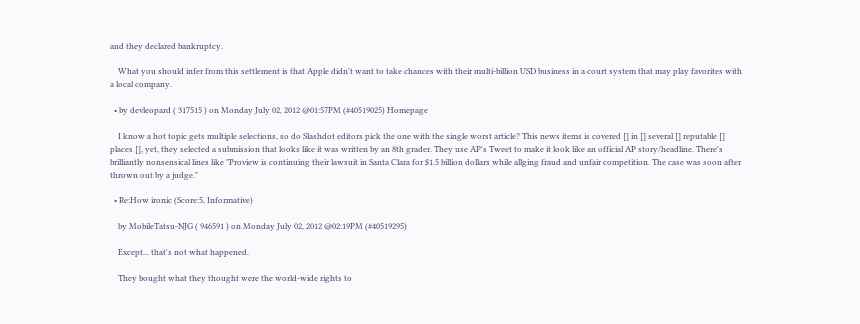and they declared bankruptcy.

    What you should infer from this settlement is that Apple didn't want to take chances with their multi-billion USD business in a court system that may play favorites with a local company.

  • by devleopard ( 317515 ) on Monday July 02, 2012 @01:57PM (#40519025) Homepage

    I know a hot topic gets multiple selections, so do Slashdot editors pick the one with the single worst article? This news items is covered [] in [] several [] reputable [] places [], yet, they selected a submission that looks like it was written by an 8th grader. They use AP's Tweet to make it look like an official AP story/headline. There's brilliantly nonsensical lines like "Proview is continuing their lawsuit in Santa Clara for $1.5 billion dollars while allging fraud and unfair competition. The case was soon after thrown out by a judge."

  • Re:How ironic (Score:5, Informative)

    by MobileTatsu-NJG ( 946591 ) on Monday July 02, 2012 @02:19PM (#40519295)

    Except... that's not what happened.

    They bought what they thought were the world-wide rights to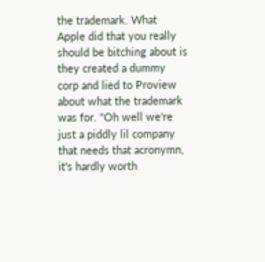the trademark. What Apple did that you really should be bitching about is they created a dummy corp and lied to Proview about what the trademark was for. "Oh well we're just a piddly lil company that needs that acronymn, it's hardly worth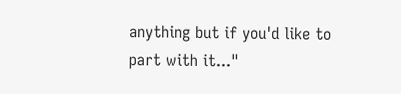anything but if you'd like to part with it..."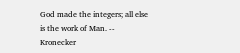God made the integers; all else is the work of Man. -- Kronecker